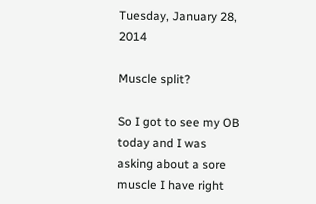Tuesday, January 28, 2014

Muscle split?

So I got to see my OB today and I was asking about a sore muscle I have right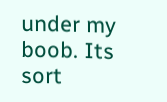under my boob. Its sort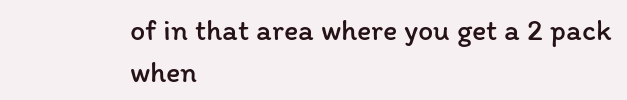of in that area where you get a 2 pack when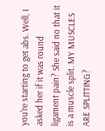you're starting to get abs. Well, I asked her if it was round ligament pain? She said no that it is a muscle split. MY MUSCLES ARE SPLITTING?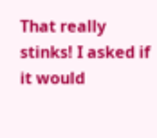That really stinks! I asked if it would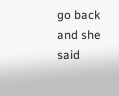go back and she said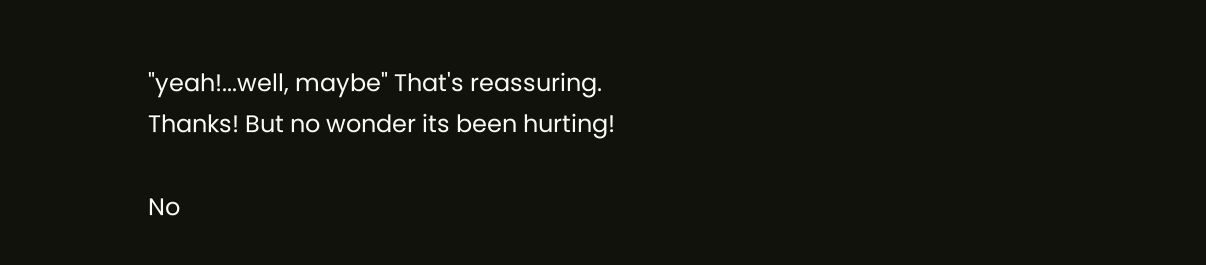"yeah!...well, maybe" That's reassuring. Thanks! But no wonder its been hurting!

No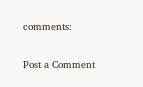comments:

Post a Comment